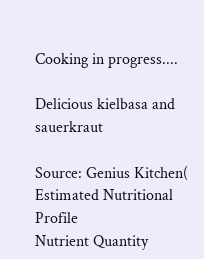Cooking in progress....

Delicious kielbasa and sauerkraut

Source: Genius Kitchen(
Estimated Nutritional Profile
Nutrient Quantity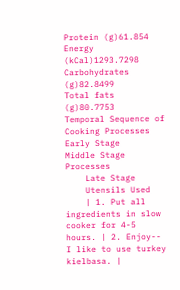Protein (g)61.854
Energy (kCal)1293.7298
Carbohydrates (g)82.8499
Total fats (g)80.7753
Temporal Sequence of Cooking Processes
Early Stage
Middle Stage Processes
    Late Stage
    Utensils Used
    | 1. Put all ingredients in slow cooker for 4-5 hours. | 2. Enjoy-- I like to use turkey kielbasa. |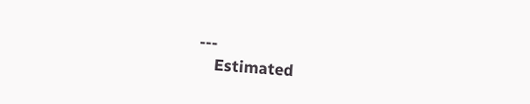---
    Estimated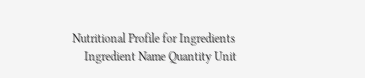Nutritional Profile for Ingredients
    Ingredient Name Quantity Unit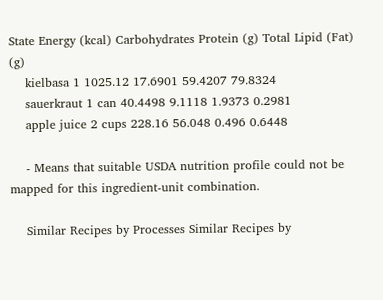State Energy (kcal) Carbohydrates Protein (g) Total Lipid (Fat) (g)
    kielbasa 1 1025.12 17.6901 59.4207 79.8324
    sauerkraut 1 can 40.4498 9.1118 1.9373 0.2981
    apple juice 2 cups 228.16 56.048 0.496 0.6448

    - Means that suitable USDA nutrition profile could not be mapped for this ingredient-unit combination.

    Similar Recipes by Processes Similar Recipes by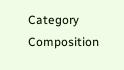Category Composition